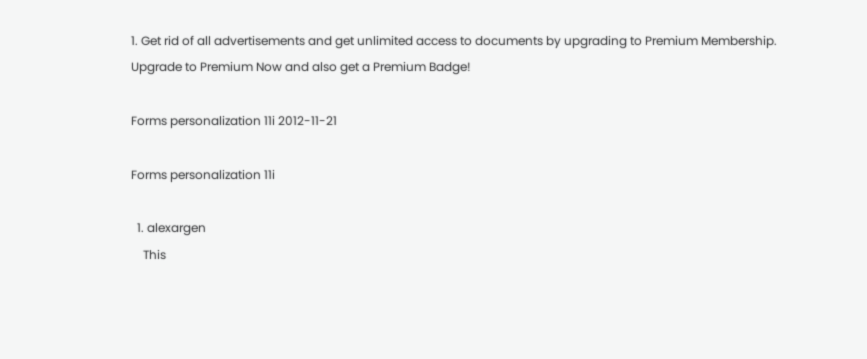1. Get rid of all advertisements and get unlimited access to documents by upgrading to Premium Membership. Upgrade to Premium Now and also get a Premium Badge!

Forms personalization 11i 2012-11-21

Forms personalization 11i

  1. alexargen
    This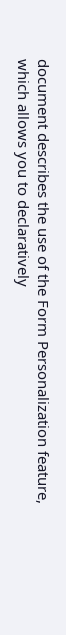document describes the use of the Form Personalization feature, which allows you to declaratively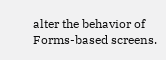alter the behavior of Forms-based screens.